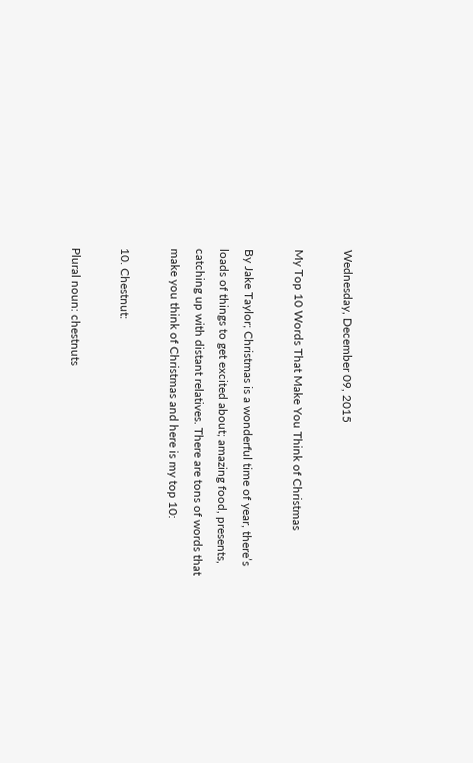Wednesday, December 09, 2015

My Top 10 Words That Make You Think of Christmas

By Jake Taylor; Christmas is a wonderful time of year, there’s loads of things to get excited about; amazing food, presents, catching up with distant relatives. There are tons of words that make you think of Christmas and here is my top 10:

10. Chestnut:

Plural noun: chestnuts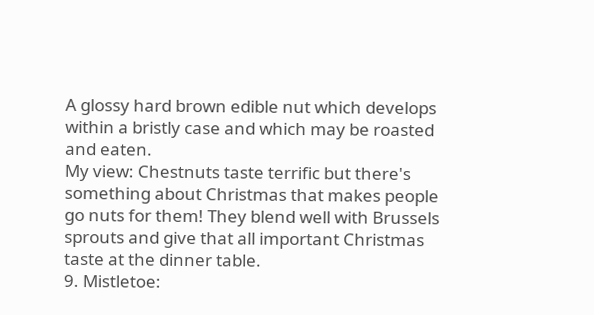A glossy hard brown edible nut which develops within a bristly case and which may be roasted and eaten.
My view: Chestnuts taste terrific but there's something about Christmas that makes people go nuts for them! They blend well with Brussels sprouts and give that all important Christmas taste at the dinner table.
9. Mistletoe: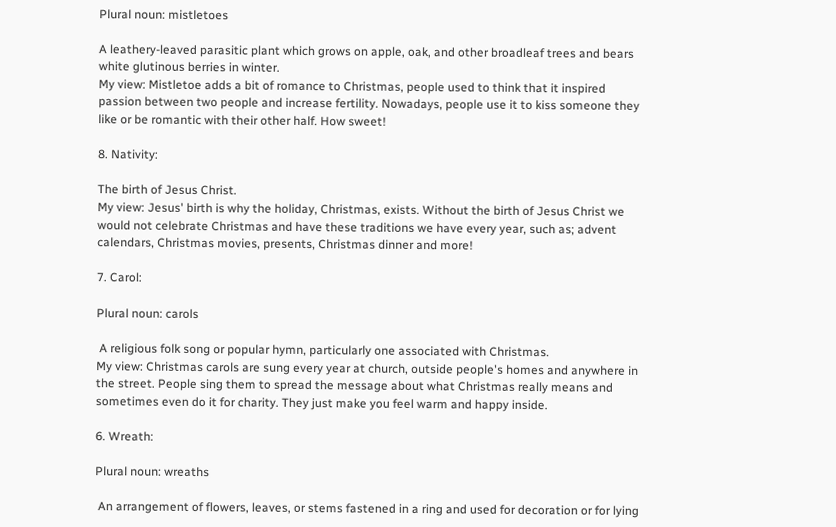Plural noun: mistletoes

A leathery-leaved parasitic plant which grows on apple, oak, and other broadleaf trees and bears white glutinous berries in winter.
My view: Mistletoe adds a bit of romance to Christmas, people used to think that it inspired passion between two people and increase fertility. Nowadays, people use it to kiss someone they like or be romantic with their other half. How sweet!

8. Nativity:

The birth of Jesus Christ.
My view: Jesus' birth is why the holiday, Christmas, exists. Without the birth of Jesus Christ we would not celebrate Christmas and have these traditions we have every year, such as; advent calendars, Christmas movies, presents, Christmas dinner and more!

7. Carol:

Plural noun: carols

 A religious folk song or popular hymn, particularly one associated with Christmas.
My view: Christmas carols are sung every year at church, outside people's homes and anywhere in the street. People sing them to spread the message about what Christmas really means and sometimes even do it for charity. They just make you feel warm and happy inside.

6. Wreath:

Plural noun: wreaths

 An arrangement of flowers, leaves, or stems fastened in a ring and used for decoration or for lying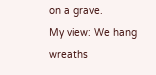on a grave.
My view: We hang wreaths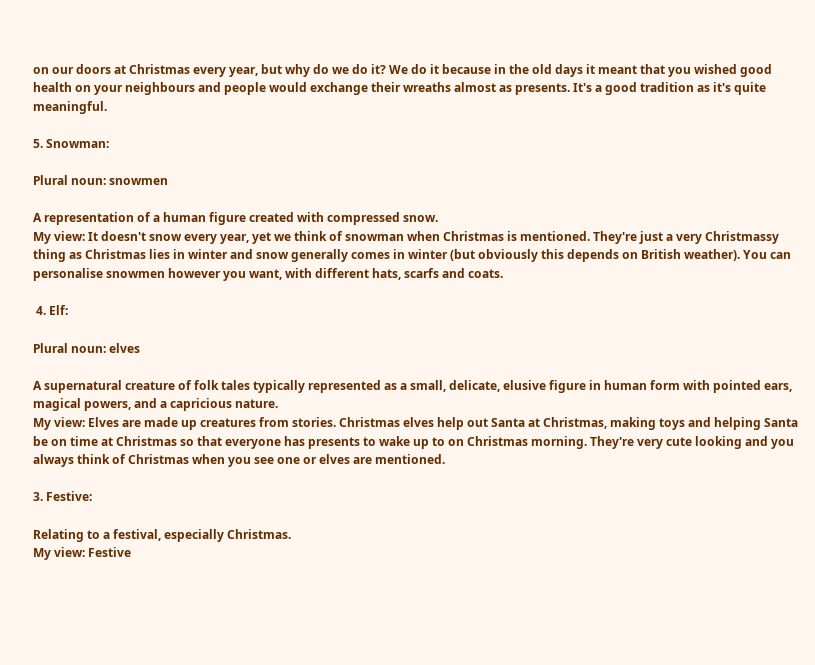on our doors at Christmas every year, but why do we do it? We do it because in the old days it meant that you wished good health on your neighbours and people would exchange their wreaths almost as presents. It's a good tradition as it's quite meaningful.

5. Snowman:

Plural noun: snowmen

A representation of a human figure created with compressed snow.
My view: It doesn't snow every year, yet we think of snowman when Christmas is mentioned. They're just a very Christmassy thing as Christmas lies in winter and snow generally comes in winter (but obviously this depends on British weather). You can personalise snowmen however you want, with different hats, scarfs and coats.

 4. Elf:

Plural noun: elves

A supernatural creature of folk tales typically represented as a small, delicate, elusive figure in human form with pointed ears, magical powers, and a capricious nature.
My view: Elves are made up creatures from stories. Christmas elves help out Santa at Christmas, making toys and helping Santa be on time at Christmas so that everyone has presents to wake up to on Christmas morning. They're very cute looking and you always think of Christmas when you see one or elves are mentioned.

3. Festive:

Relating to a festival, especially Christmas.
My view: Festive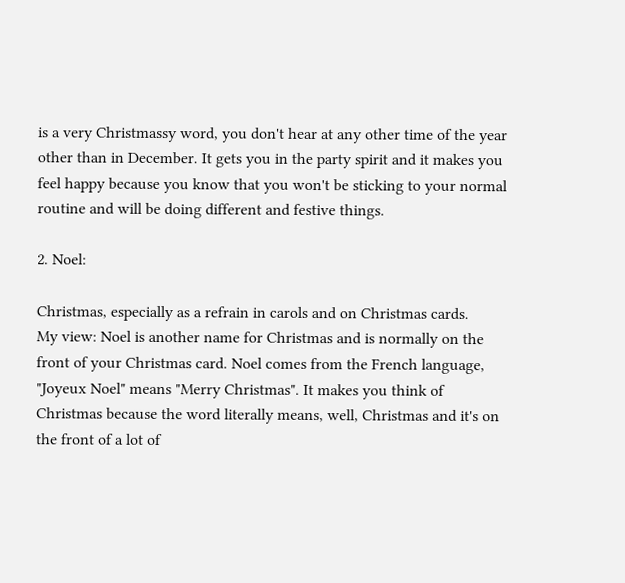is a very Christmassy word, you don't hear at any other time of the year other than in December. It gets you in the party spirit and it makes you feel happy because you know that you won't be sticking to your normal routine and will be doing different and festive things.

2. Noel:

Christmas, especially as a refrain in carols and on Christmas cards.
My view: Noel is another name for Christmas and is normally on the front of your Christmas card. Noel comes from the French language, "Joyeux Noel" means "Merry Christmas". It makes you think of Christmas because the word literally means, well, Christmas and it's on the front of a lot of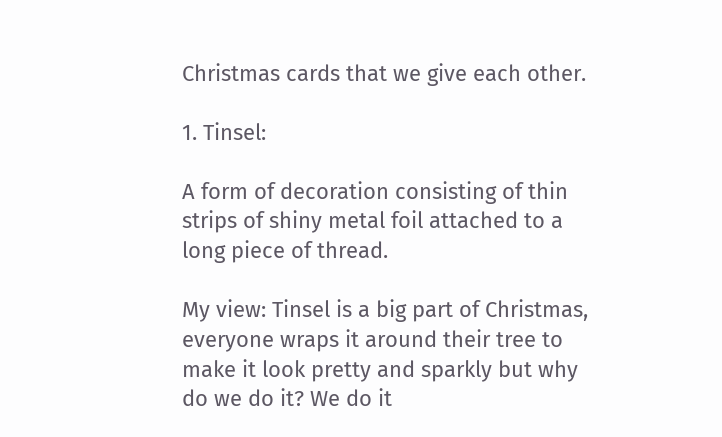Christmas cards that we give each other.

1. Tinsel:

A form of decoration consisting of thin strips of shiny metal foil attached to a long piece of thread.

My view: Tinsel is a big part of Christmas, everyone wraps it around their tree to make it look pretty and sparkly but why do we do it? We do it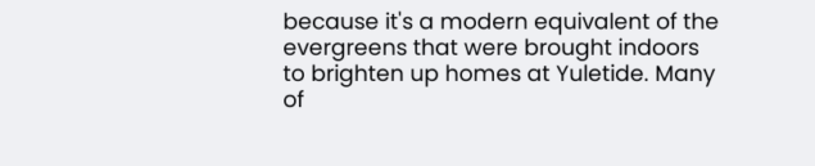because it's a modern equivalent of the evergreens that were brought indoors to brighten up homes at Yuletide. Many of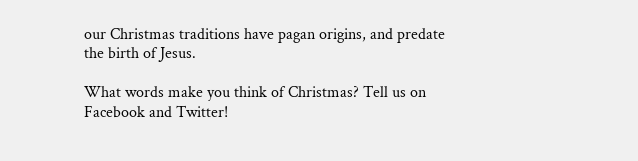our Christmas traditions have pagan origins, and predate the birth of Jesus.

What words make you think of Christmas? Tell us on Facebook and Twitter!